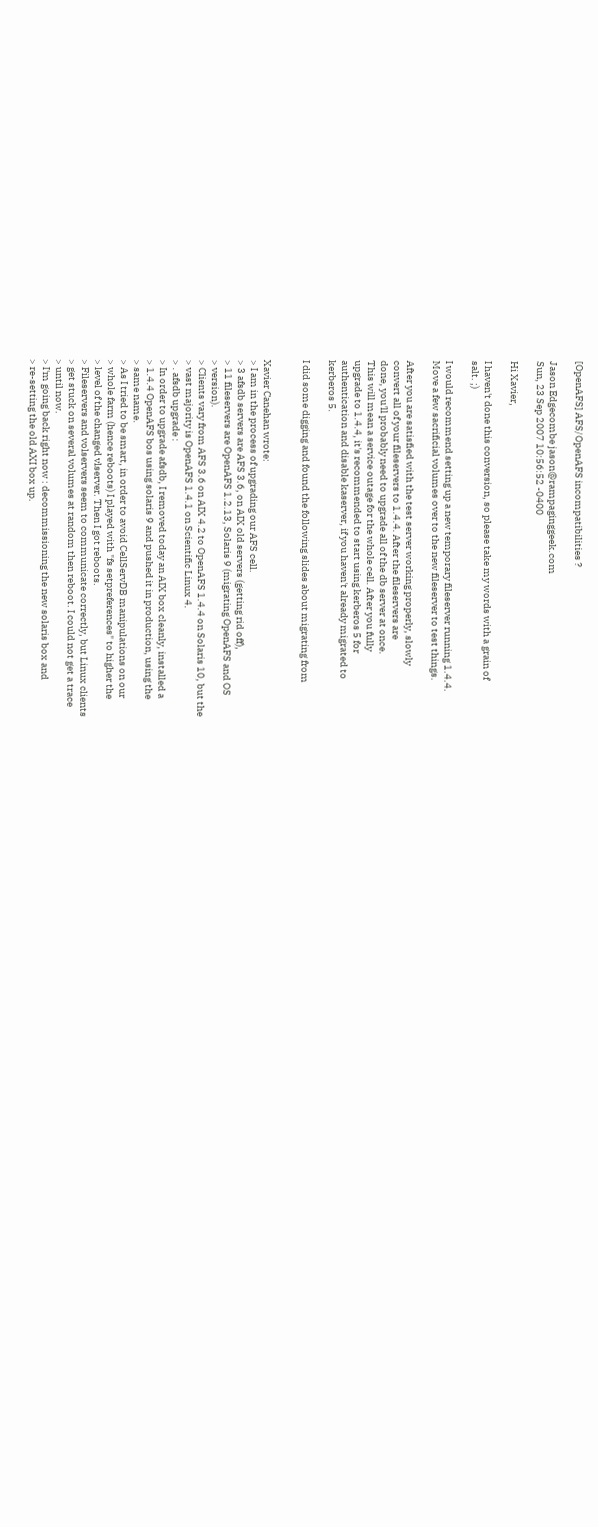[OpenAFS] AFS/OpenAFS incompatibilities ?

Jason Edgecombe jason@rampaginggeek.com
Sun, 23 Sep 2007 10:56:52 -0400

Hi Xavier,

I haven't done this conversion, so please take my words with a grain of
salt. ;)

I would recommend setting up a new temporary fileserver running 1.4.4.
Move a few sacrificial volumes over to the new fileserver to test things.

After you are satisfied with the test server working properly, slowly
convert all of your fileservers to 1.4.4. After the fileservers are
done, you'll probably need to upgrade all of the db server at once.
This will mean a service outage for the whole cell. After you fully
upgrade to 1.4.4, it's recommended to start using kerberos 5 for
authentication and disable kaserver, if you haven't already migrated to
kerberos 5.

I did some digging and found the following slides about migrating from


Xavier Canehan wrote:
> I am in the process of upgrading our AFS cell.
> 3 afsdb servers are AFS 3.6, on AIX old servers (getting rid off),
> 11 fileservers are OpenAFS 1.2.13, Solaris 9 (migrating OpenAFS and OS
> version).
> Clients vary from AFS 3.6 on AIX 4.2 to OpenAFS 1.4.4 on Solaris 10, but the
> vast majority is OpenAFS 1.4.1 on Scientific Linux 4.
> . afsdb upgrade :
> In order to upgrade afsdb, I removed today an AIX box cleanly, installed a
> 1.4.4 OpenAFS bos using solaris 9 and pushed it in production, using the
> same name.
> As I tried to be smart, in order to avoid CellServDB manipulations on our
> whole farm (hence reboots) I played with "fs setpreferences" to higher the
> level of the changed vlserver. Then I got reboots.
> Fileservers and volservers seem to communicate correctly, but Linux clients
> get stuck on several volumes at random then reboot. I could not get a trace
> until now.
> I'm going back right now : decommissioning the new solaris box and
> re-setting the old AXI box up.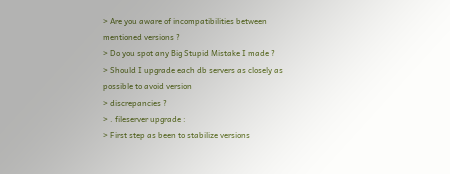> Are you aware of incompatibilities between mentioned versions ?
> Do you spot any Big Stupid Mistake I made ?
> Should I upgrade each db servers as closely as possible to avoid version
> discrepancies ?
> . fileserver upgrade :
> First step as been to stabilize versions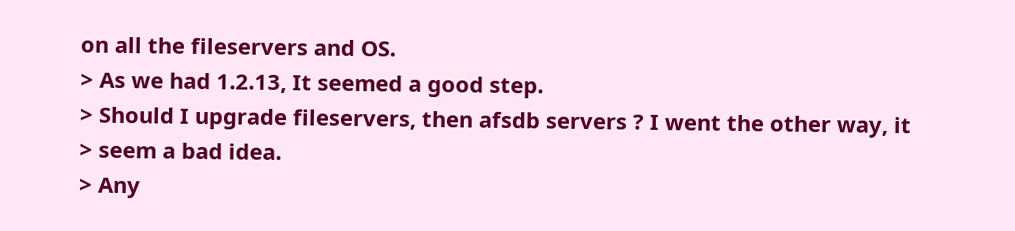on all the fileservers and OS.
> As we had 1.2.13, It seemed a good step.
> Should I upgrade fileservers, then afsdb servers ? I went the other way, it
> seem a bad idea.
> Any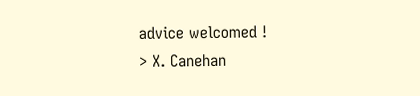advice welcomed !
> X. Canehan